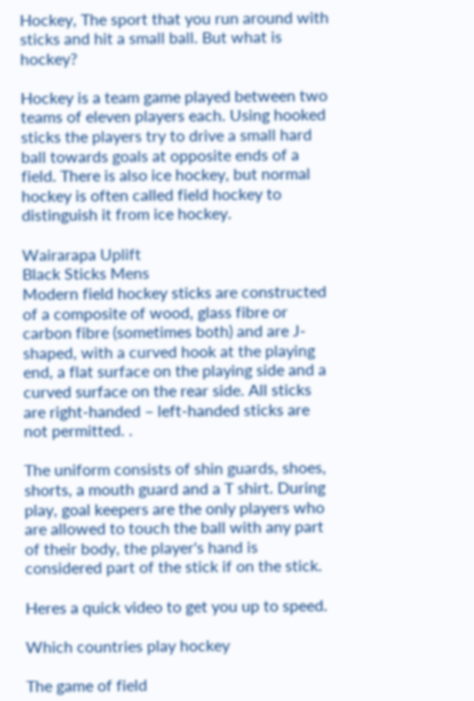Hockey, The sport that you run around with sticks and hit a small ball. But what is hockey?

Hockey is a team game played between two teams of eleven players each. Using hooked sticks the players try to drive a small hard ball towards goals at opposite ends of a field. There is also ice hockey, but normal hockey is often called field hockey to distinguish it from ice hockey.

Wairarapa Uplift
Black Sticks Mens
Modern field hockey sticks are constructed of a composite of wood, glass fibre or carbon fibre (sometimes both) and are J-shaped, with a curved hook at the playing end, a flat surface on the playing side and a curved surface on the rear side. All sticks are right-handed – left-handed sticks are not permitted. .

The uniform consists of shin guards, shoes, shorts, a mouth guard and a T shirt. During play, goal keepers are the only players who are allowed to touch the ball with any part of their body, the player's hand is considered part of the stick if on the stick.

Heres a quick video to get you up to speed.

Which countries play hockey

The game of field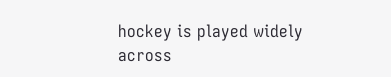hockey is played widely across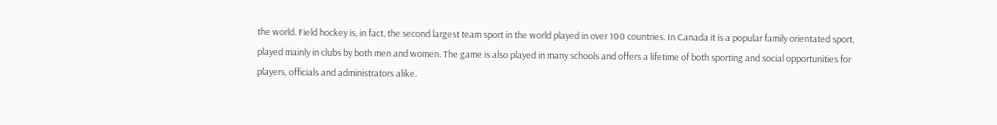the world. Field hockey is, in fact, the second largest team sport in the world played in over 100 countries. In Canada it is a popular family orientated sport, played mainly in clubs by both men and women. The game is also played in many schools and offers a lifetime of both sporting and social opportunities for players, officials and administrators alike.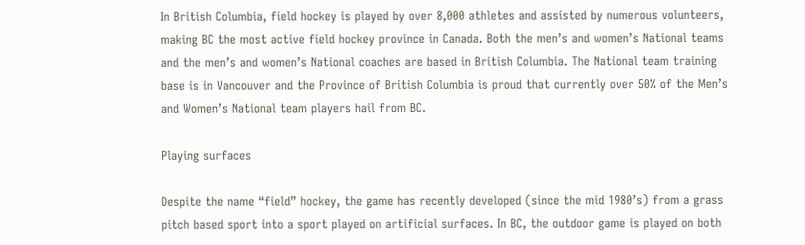In British Columbia, field hockey is played by over 8,000 athletes and assisted by numerous volunteers, making BC the most active field hockey province in Canada. Both the men’s and women’s National teams and the men’s and women’s National coaches are based in British Columbia. The National team training base is in Vancouver and the Province of British Columbia is proud that currently over 50% of the Men’s and Women’s National team players hail from BC.

Playing surfaces

Despite the name “field” hockey, the game has recently developed (since the mid 1980’s) from a grass pitch based sport into a sport played on artificial surfaces. In BC, the outdoor game is played on both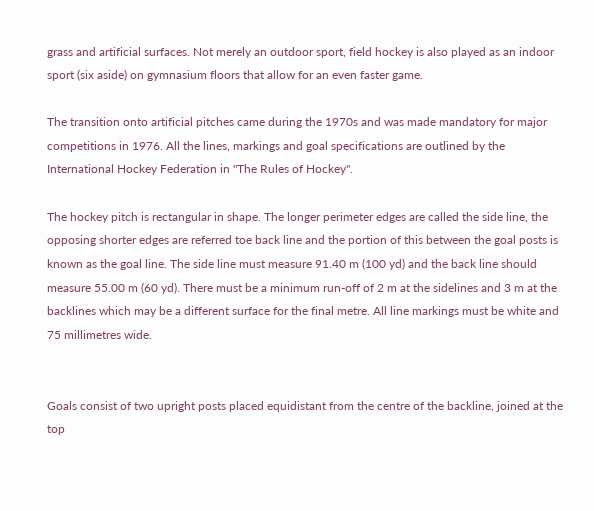grass and artificial surfaces. Not merely an outdoor sport, field hockey is also played as an indoor sport (six aside) on gymnasium floors that allow for an even faster game.

The transition onto artificial pitches came during the 1970s and was made mandatory for major competitions in 1976. All the lines, markings and goal specifications are outlined by the International Hockey Federation in "The Rules of Hockey".

The hockey pitch is rectangular in shape. The longer perimeter edges are called the side line, the opposing shorter edges are referred toe back line and the portion of this between the goal posts is known as the goal line. The side line must measure 91.40 m (100 yd) and the back line should measure 55.00 m (60 yd). There must be a minimum run-off of 2 m at the sidelines and 3 m at the backlines which may be a different surface for the final metre. All line markings must be white and 75 millimetres wide.


Goals consist of two upright posts placed equidistant from the centre of the backline, joined at the top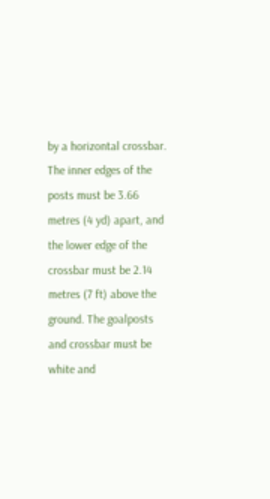by a horizontal crossbar. The inner edges of the posts must be 3.66 metres (4 yd) apart, and the lower edge of the crossbar must be 2.14 metres (7 ft) above the ground. The goalposts and crossbar must be white and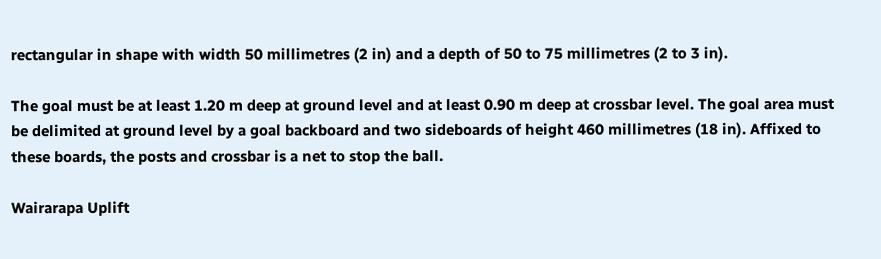rectangular in shape with width 50 millimetres (2 in) and a depth of 50 to 75 millimetres (2 to 3 in).

The goal must be at least 1.20 m deep at ground level and at least 0.90 m deep at crossbar level. The goal area must be delimited at ground level by a goal backboard and two sideboards of height 460 millimetres (18 in). Affixed to these boards, the posts and crossbar is a net to stop the ball.

Wairarapa Uplift